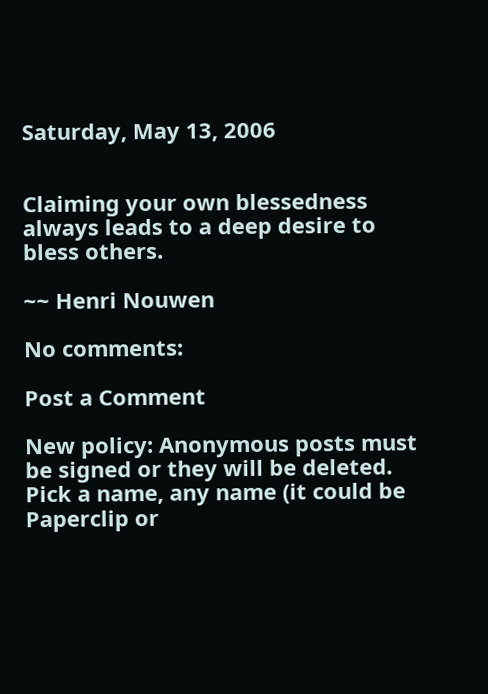Saturday, May 13, 2006


Claiming your own blessedness always leads to a deep desire to bless others.

~~ Henri Nouwen

No comments:

Post a Comment

New policy: Anonymous posts must be signed or they will be deleted. Pick a name, any name (it could be Paperclip or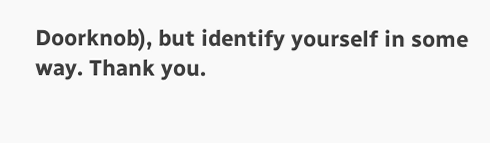Doorknob), but identify yourself in some way. Thank you.